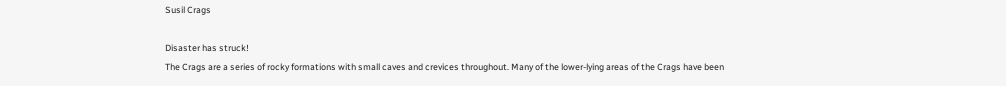Susil Crags

Disaster has struck!
The Crags are a series of rocky formations with small caves and crevices throughout. Many of the lower-lying areas of the Crags have been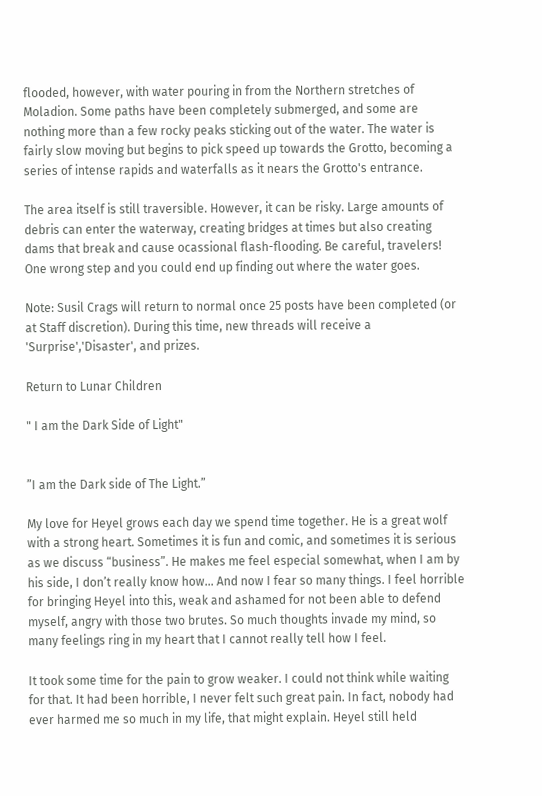flooded, however, with water pouring in from the Northern stretches of Moladion. Some paths have been completely submerged, and some are nothing more than a few rocky peaks sticking out of the water. The water is fairly slow moving but begins to pick speed up towards the Grotto, becoming a series of intense rapids and waterfalls as it nears the Grotto's entrance.

The area itself is still traversible. However, it can be risky. Large amounts of debris can enter the waterway, creating bridges at times but also creating dams that break and cause ocassional flash-flooding. Be careful, travelers! One wrong step and you could end up finding out where the water goes.

Note: Susil Crags will return to normal once 25 posts have been completed (or at Staff discretion). During this time, new threads will receive a 'Surprise','Disaster', and prizes.

Return to Lunar Children

" I am the Dark Side of Light"


”I am the Dark side of The Light.”

My love for Heyel grows each day we spend time together. He is a great wolf with a strong heart. Sometimes it is fun and comic, and sometimes it is serious as we discuss “business”. He makes me feel especial somewhat, when I am by his side, I don’t really know how... And now I fear so many things. I feel horrible for bringing Heyel into this, weak and ashamed for not been able to defend myself, angry with those two brutes. So much thoughts invade my mind, so many feelings ring in my heart that I cannot really tell how I feel.

It took some time for the pain to grow weaker. I could not think while waiting for that. It had been horrible, I never felt such great pain. In fact, nobody had ever harmed me so much in my life, that might explain. Heyel still held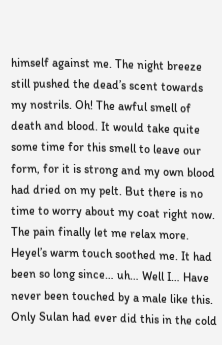himself against me. The night breeze still pushed the dead’s scent towards my nostrils. Oh! The awful smell of death and blood. It would take quite some time for this smell to leave our form, for it is strong and my own blood had dried on my pelt. But there is no time to worry about my coat right now. The pain finally let me relax more. Heyel’s warm touch soothed me. It had been so long since… uh… Well I… Have never been touched by a male like this. Only Sulan had ever did this in the cold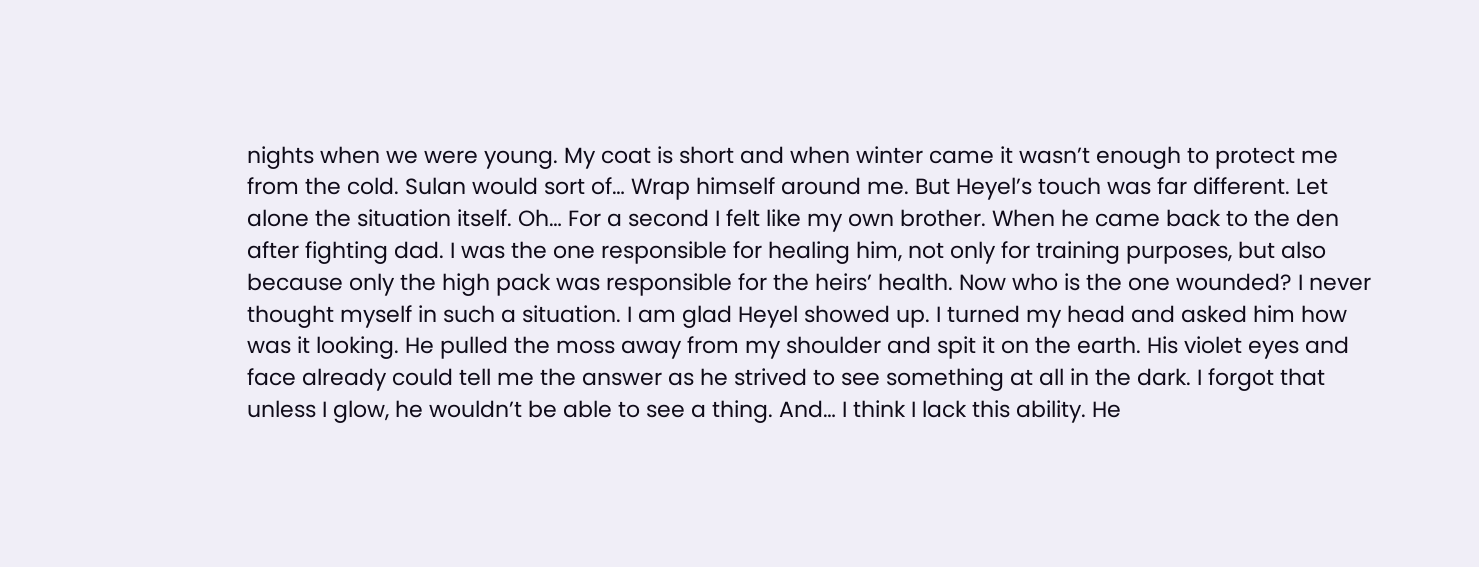nights when we were young. My coat is short and when winter came it wasn’t enough to protect me from the cold. Sulan would sort of… Wrap himself around me. But Heyel’s touch was far different. Let alone the situation itself. Oh… For a second I felt like my own brother. When he came back to the den after fighting dad. I was the one responsible for healing him, not only for training purposes, but also because only the high pack was responsible for the heirs’ health. Now who is the one wounded? I never thought myself in such a situation. I am glad Heyel showed up. I turned my head and asked him how was it looking. He pulled the moss away from my shoulder and spit it on the earth. His violet eyes and face already could tell me the answer as he strived to see something at all in the dark. I forgot that unless I glow, he wouldn’t be able to see a thing. And… I think I lack this ability. He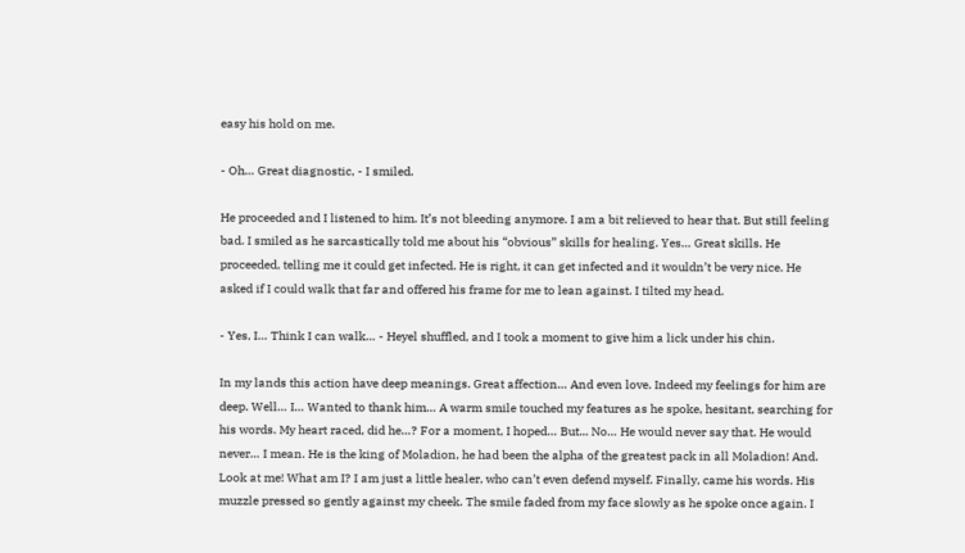easy his hold on me.

- Oh… Great diagnostic, - I smiled.

He proceeded and I listened to him. It’s not bleeding anymore. I am a bit relieved to hear that. But still feeling bad. I smiled as he sarcastically told me about his “obvious” skills for healing. Yes… Great skills. He proceeded, telling me it could get infected. He is right, it can get infected and it wouldn’t be very nice. He asked if I could walk that far and offered his frame for me to lean against. I tilted my head.

- Yes, I… Think I can walk… - Heyel shuffled, and I took a moment to give him a lick under his chin.

In my lands this action have deep meanings. Great affection… And even love. Indeed my feelings for him are deep. Well… I… Wanted to thank him… A warm smile touched my features as he spoke, hesitant, searching for his words. My heart raced, did he…? For a moment, I hoped… But... No… He would never say that. He would never… I mean. He is the king of Moladion, he had been the alpha of the greatest pack in all Moladion! And. Look at me! What am I? I am just a little healer, who can’t even defend myself. Finally, came his words. His muzzle pressed so gently against my cheek. The smile faded from my face slowly as he spoke once again. I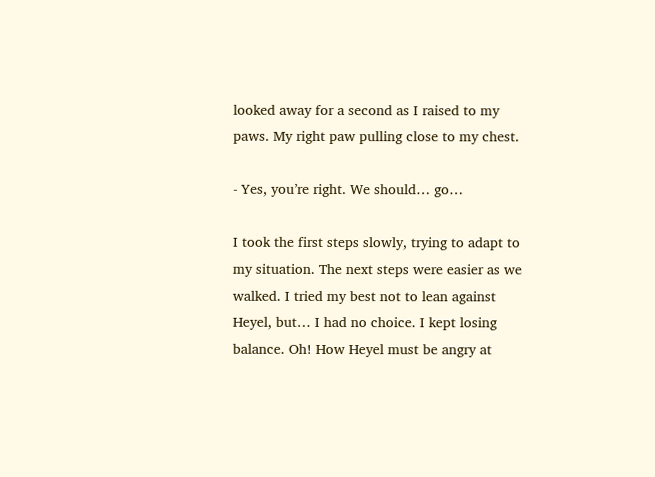looked away for a second as I raised to my paws. My right paw pulling close to my chest.

- Yes, you’re right. We should… go…

I took the first steps slowly, trying to adapt to my situation. The next steps were easier as we walked. I tried my best not to lean against Heyel, but… I had no choice. I kept losing balance. Oh! How Heyel must be angry at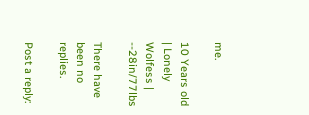me.

10 Years old | Lonely Wolfess | --28in/77lbs

There have been no replies.

Post a reply: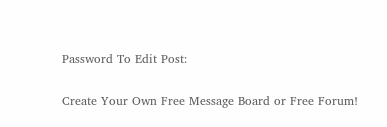Password To Edit Post:

Create Your Own Free Message Board or Free Forum!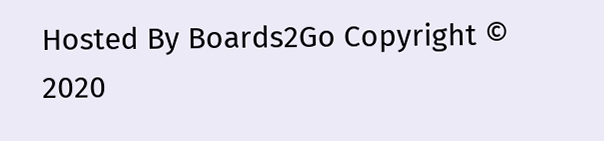Hosted By Boards2Go Copyright © 2020